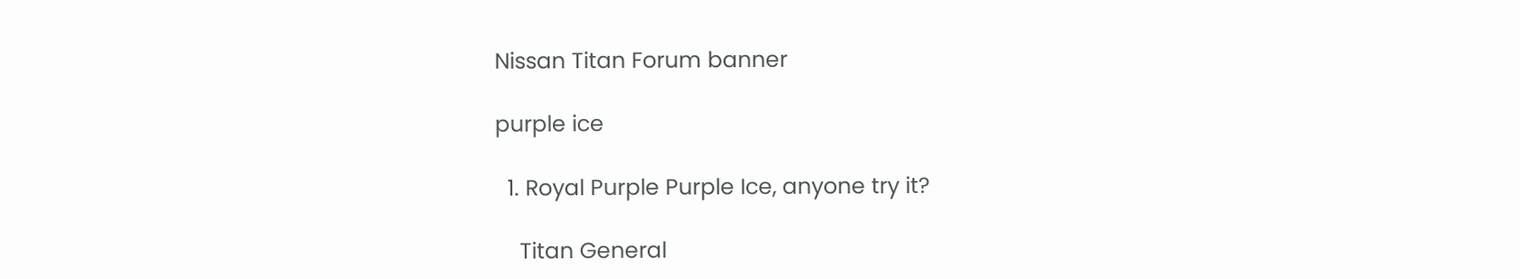Nissan Titan Forum banner

purple ice

  1. Royal Purple Purple Ice, anyone try it?

    Titan General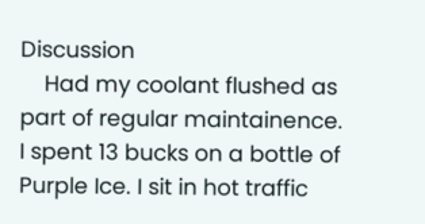Discussion
    Had my coolant flushed as part of regular maintainence. I spent 13 bucks on a bottle of Purple Ice. I sit in hot traffic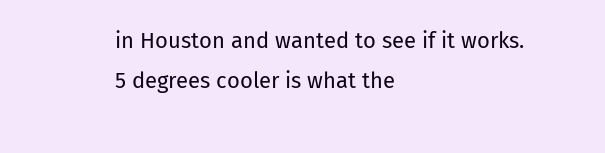in Houston and wanted to see if it works. 5 degrees cooler is what the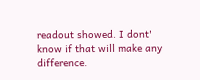readout showed. I dont' know if that will make any difference.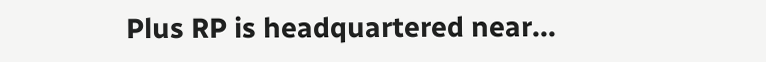Plus RP is headquartered near...